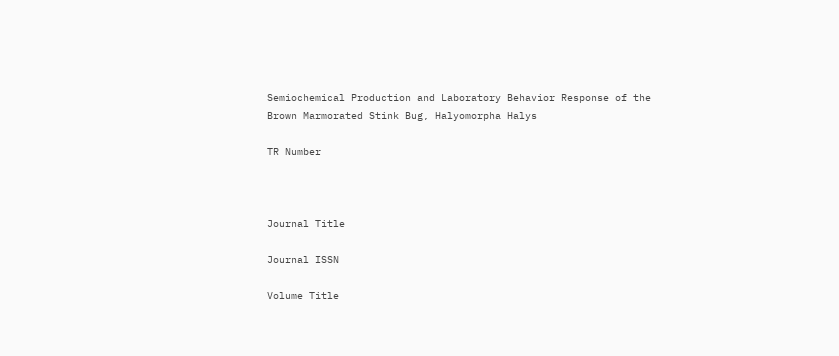Semiochemical Production and Laboratory Behavior Response of the Brown Marmorated Stink Bug, Halyomorpha Halys

TR Number



Journal Title

Journal ISSN

Volume Title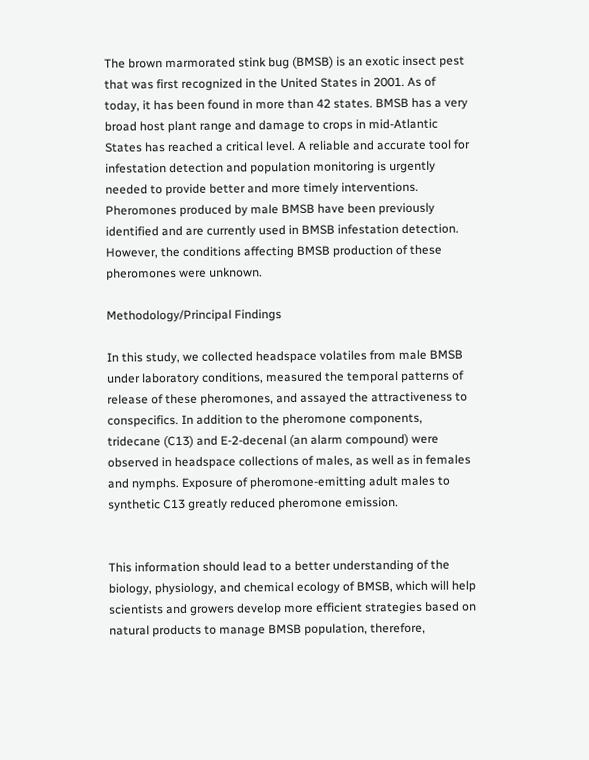The brown marmorated stink bug (BMSB) is an exotic insect pest that was first recognized in the United States in 2001. As of today, it has been found in more than 42 states. BMSB has a very broad host plant range and damage to crops in mid-Atlantic States has reached a critical level. A reliable and accurate tool for infestation detection and population monitoring is urgently needed to provide better and more timely interventions. Pheromones produced by male BMSB have been previously identified and are currently used in BMSB infestation detection. However, the conditions affecting BMSB production of these pheromones were unknown.

Methodology/Principal Findings

In this study, we collected headspace volatiles from male BMSB under laboratory conditions, measured the temporal patterns of release of these pheromones, and assayed the attractiveness to conspecifics. In addition to the pheromone components, tridecane (C13) and E-2-decenal (an alarm compound) were observed in headspace collections of males, as well as in females and nymphs. Exposure of pheromone-emitting adult males to synthetic C13 greatly reduced pheromone emission.


This information should lead to a better understanding of the biology, physiology, and chemical ecology of BMSB, which will help scientists and growers develop more efficient strategies based on natural products to manage BMSB population, therefore,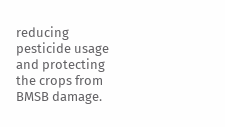reducing pesticide usage and protecting the crops from BMSB damage.